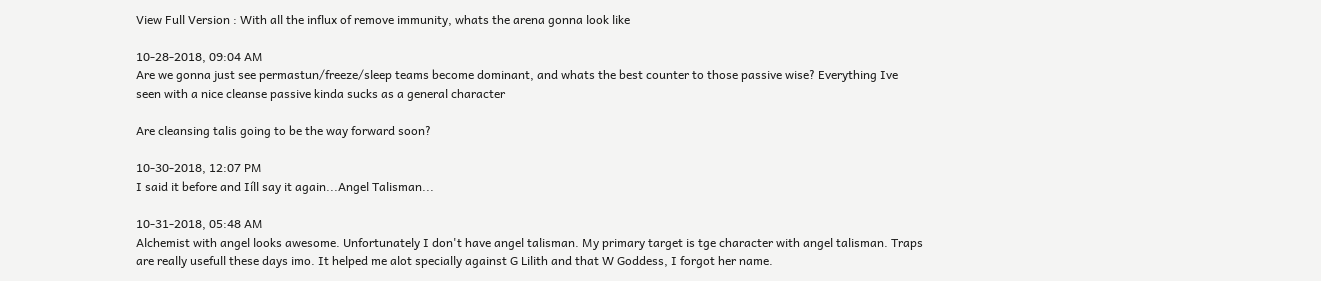View Full Version : With all the influx of remove immunity, whats the arena gonna look like

10-28-2018, 09:04 AM
Are we gonna just see permastun/freeze/sleep teams become dominant, and whats the best counter to those passive wise? Everything Ive seen with a nice cleanse passive kinda sucks as a general character

Are cleansing talis going to be the way forward soon?

10-30-2018, 12:07 PM
I said it before and Iíll say it again...Angel Talisman...

10-31-2018, 05:48 AM
Alchemist with angel looks awesome. Unfortunately I don't have angel talisman. My primary target is tge character with angel talisman. Traps are really usefull these days imo. It helped me alot specially against G Lilith and that W Goddess, I forgot her name.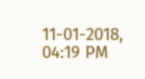11-01-2018, 04:19 PM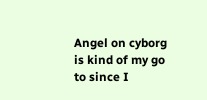Angel on cyborg is kind of my go to since I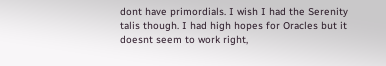dont have primordials. I wish I had the Serenity talis though. I had high hopes for Oracles but it doesnt seem to work right,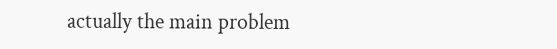actually the main problem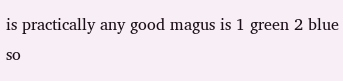is practically any good magus is 1 green 2 blue so